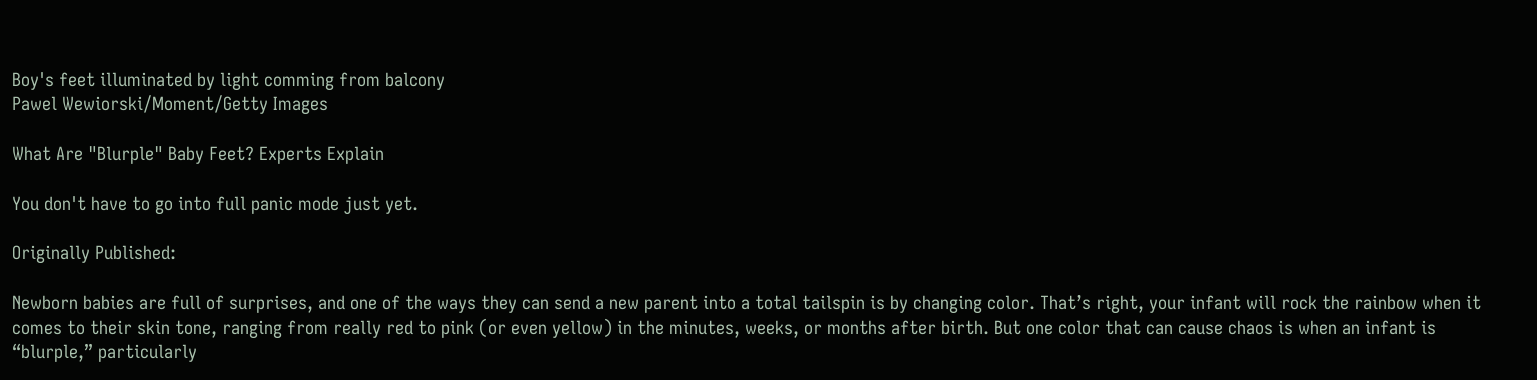Boy's feet illuminated by light comming from balcony
Pawel Wewiorski/Moment/Getty Images

What Are "Blurple" Baby Feet? Experts Explain

You don't have to go into full panic mode just yet.

Originally Published:

Newborn babies are full of surprises, and one of the ways they can send a new parent into a total tailspin is by changing color. That’s right, your infant will rock the rainbow when it comes to their skin tone, ranging from really red to pink (or even yellow) in the minutes, weeks, or months after birth. But one color that can cause chaos is when an infant is “blurple,” particularly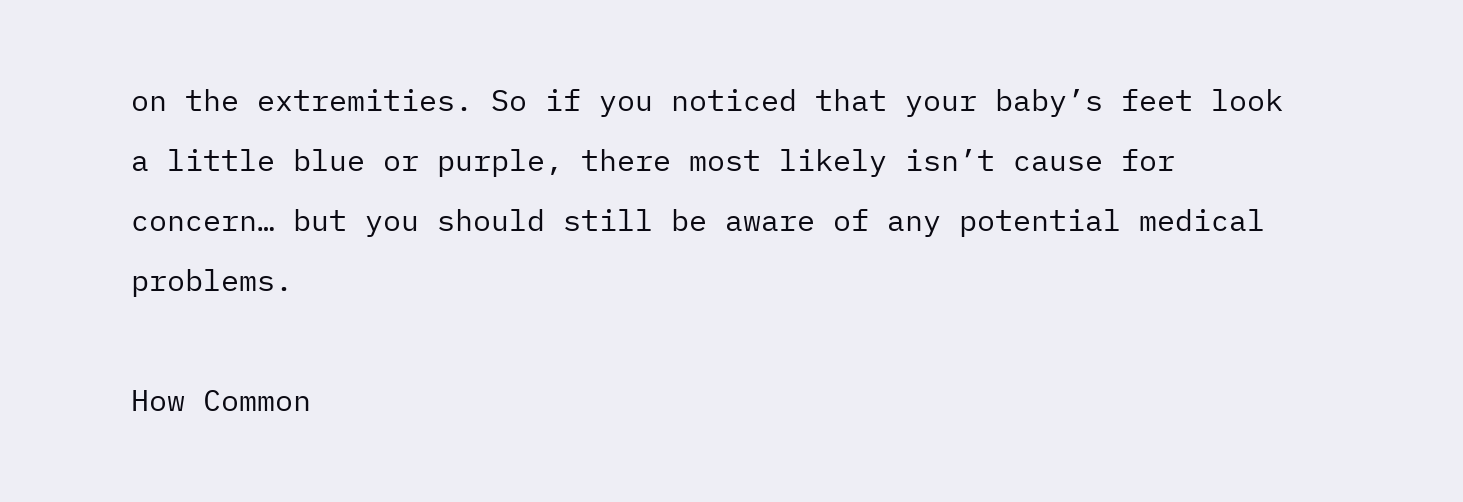on the extremities. So if you noticed that your baby’s feet look a little blue or purple, there most likely isn’t cause for concern… but you should still be aware of any potential medical problems.

How Common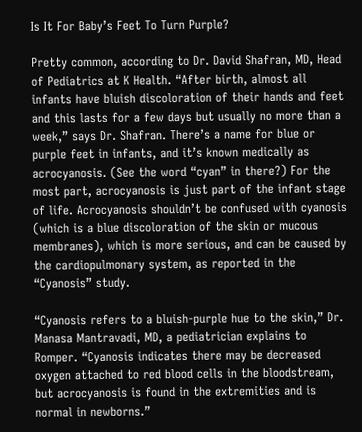Is It For Baby’s Feet To Turn Purple?

Pretty common, according to Dr. David Shafran, MD, Head of Pediatrics at K Health. “After birth, almost all infants have bluish discoloration of their hands and feet and this lasts for a few days but usually no more than a week,” says Dr. Shafran. There’s a name for blue or purple feet in infants, and it’s known medically as acrocyanosis. (See the word “cyan” in there?) For the most part, acrocyanosis is just part of the infant stage of life. Acrocyanosis shouldn’t be confused with cyanosis (which is a blue discoloration of the skin or mucous membranes), which is more serious, and can be caused by the cardiopulmonary system, as reported in the “Cyanosis” study.

“Cyanosis refers to a bluish-purple hue to the skin,” Dr. Manasa Mantravadi, MD, a pediatrician explains to Romper. “Cyanosis indicates there may be decreased oxygen attached to red blood cells in the bloodstream, but acrocyanosis is found in the extremities and is normal in newborns.”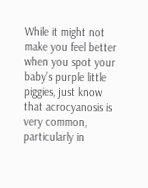While it might not make you feel better when you spot your baby’s purple little piggies, just know that acrocyanosis is very common, particularly in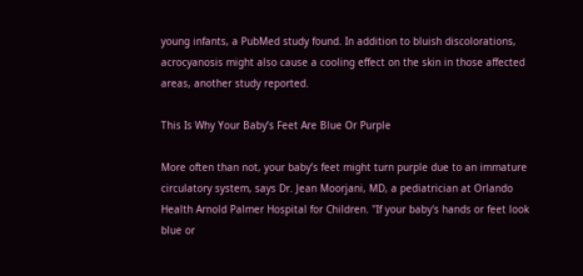young infants, a PubMed study found. In addition to bluish discolorations, acrocyanosis might also cause a cooling effect on the skin in those affected areas, another study reported.

This Is Why Your Baby’s Feet Are Blue Or Purple

More often than not, your baby’s feet might turn purple due to an immature circulatory system, says Dr. Jean Moorjani, MD, a pediatrician at Orlando Health Arnold Palmer Hospital for Children. "If your baby's hands or feet look blue or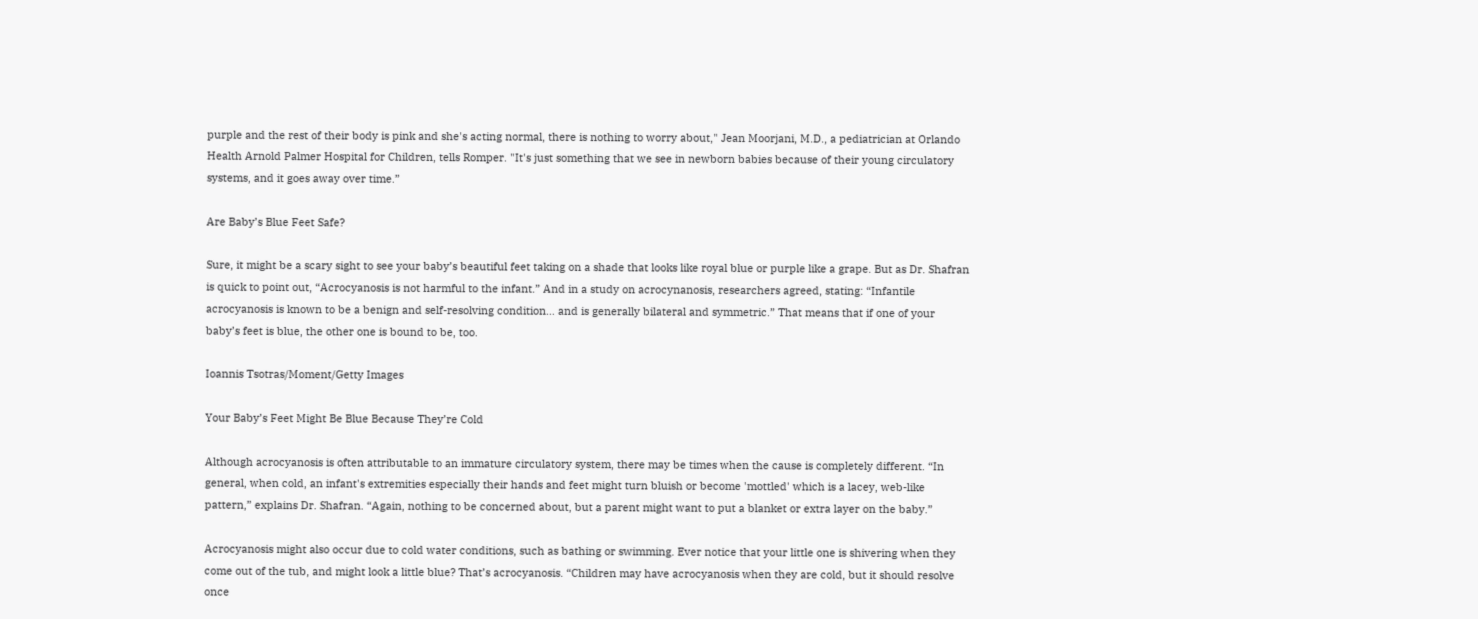purple and the rest of their body is pink and she's acting normal, there is nothing to worry about," Jean Moorjani, M.D., a pediatrician at Orlando Health Arnold Palmer Hospital for Children, tells Romper. "It's just something that we see in newborn babies because of their young circulatory systems, and it goes away over time.”

Are Baby’s Blue Feet Safe?

Sure, it might be a scary sight to see your baby’s beautiful feet taking on a shade that looks like royal blue or purple like a grape. But as Dr. Shafran is quick to point out, “Acrocyanosis is not harmful to the infant.” And in a study on acrocynanosis, researchers agreed, stating: “Infantile acrocyanosis is known to be a benign and self-resolving condition… and is generally bilateral and symmetric.” That means that if one of your baby’s feet is blue, the other one is bound to be, too.

Ioannis Tsotras/Moment/Getty Images

Your Baby’s Feet Might Be Blue Because They’re Cold

Although acrocyanosis is often attributable to an immature circulatory system, there may be times when the cause is completely different. “In general, when cold, an infant's extremities especially their hands and feet might turn bluish or become 'mottled' which is a lacey, web-like pattern,” explains Dr. Shafran. “Again, nothing to be concerned about, but a parent might want to put a blanket or extra layer on the baby.”

Acrocyanosis might also occur due to cold water conditions, such as bathing or swimming. Ever notice that your little one is shivering when they come out of the tub, and might look a little blue? That’s acrocyanosis. “Children may have acrocyanosis when they are cold, but it should resolve once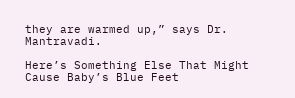they are warmed up,” says Dr. Mantravadi.

Here’s Something Else That Might Cause Baby’s Blue Feet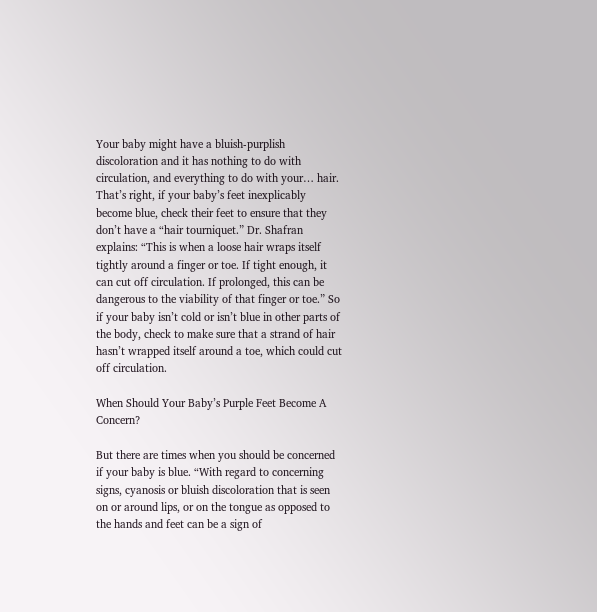Your baby might have a bluish-purplish discoloration and it has nothing to do with circulation, and everything to do with your… hair. That’s right, if your baby’s feet inexplicably become blue, check their feet to ensure that they don’t have a “hair tourniquet.” Dr. Shafran explains: “This is when a loose hair wraps itself tightly around a finger or toe. If tight enough, it can cut off circulation. If prolonged, this can be dangerous to the viability of that finger or toe.” So if your baby isn’t cold or isn’t blue in other parts of the body, check to make sure that a strand of hair hasn’t wrapped itself around a toe, which could cut off circulation.

When Should Your Baby’s Purple Feet Become A Concern?

But there are times when you should be concerned if your baby is blue. “With regard to concerning signs, cyanosis or bluish discoloration that is seen on or around lips, or on the tongue as opposed to the hands and feet can be a sign of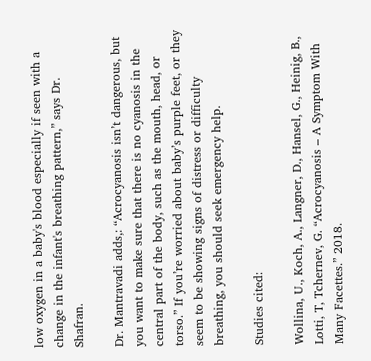low oxygen in a baby's blood especially if seen with a change in the infant's breathing pattern,” says Dr. Shafran.

Dr. Mantravadi adds,: “Acrocyanosis isn’t dangerous, but you want to make sure that there is no cyanosis in the central part of the body, such as the mouth, head, or torso.” If you’re worried about baby’s purple feet, or they seem to be showing signs of distress or difficulty breathing, you should seek emergency help.

Studies cited:

Wollina, U., Koch, A., Langner, D., Hansel, G., Heinig, B., Lotti, T, Tchernev, G. “Acrocyanosis – A Symptom With Many Facettes.” 2018.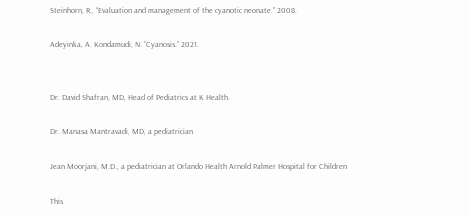Steinhorn, R., “Evaluation and management of the cyanotic neonate.” 2008.

Adeyinka, A. Kondamudi, N. “Cyanosis.” 2021.


Dr. David Shafran, MD, Head of Pediatrics at K Health.

Dr. Manasa Mantravadi, MD, a pediatrician

Jean Moorjani, M.D., a pediatrician at Orlando Health Arnold Palmer Hospital for Children

This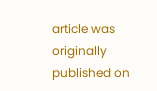article was originally published on